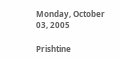Monday, October 03, 2005

Prishtine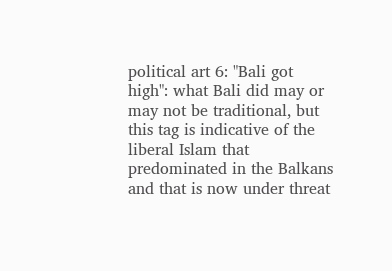political art 6: "Bali got high": what Bali did may or may not be traditional, but this tag is indicative of the liberal Islam that predominated in the Balkans and that is now under threat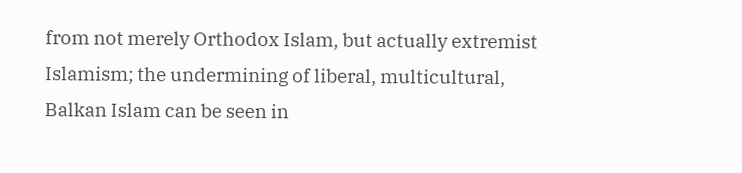from not merely Orthodox Islam, but actually extremist Islamism; the undermining of liberal, multicultural, Balkan Islam can be seen in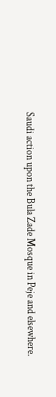Saudi action upon the Bula Zade Mosque in Peje and elsewhere.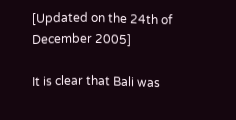[Updated on the 24th of December 2005]

It is clear that Bali was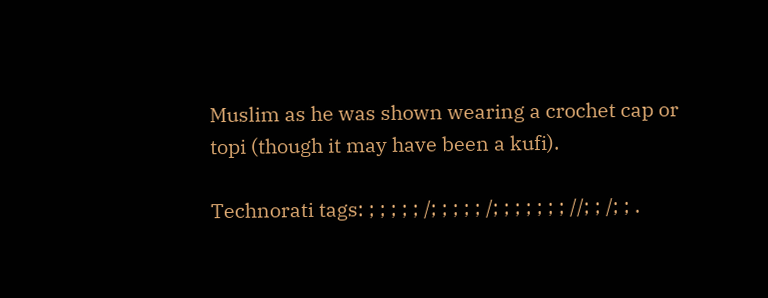Muslim as he was shown wearing a crochet cap or topi (though it may have been a kufi).

Technorati tags: ; ; ; ; ; /; ; ; ; ; /; ; ; ; ; ; ; //; ; /; ; .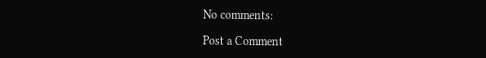No comments:

Post a Comment